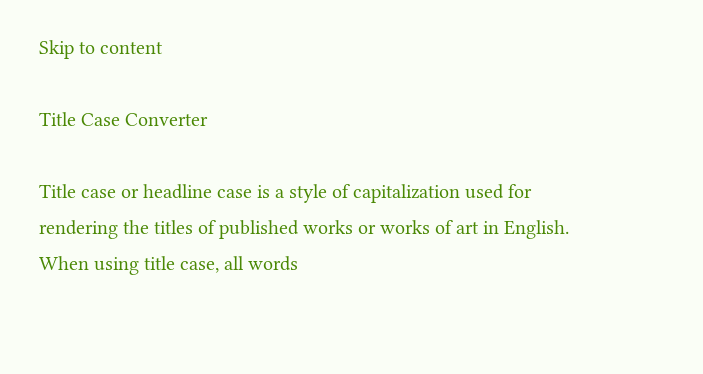Skip to content

Title Case Converter

Title case or headline case is a style of capitalization used for rendering the titles of published works or works of art in English. When using title case, all words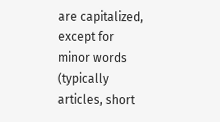are capitalized, except for minor words (typically articles, short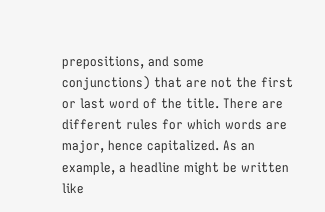prepositions, and some conjunctions) that are not the first or last word of the title. There are different rules for which words are major, hence capitalized. As an example, a headline might be written like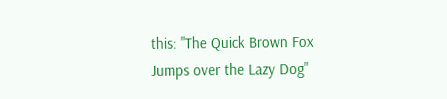this: "The Quick Brown Fox Jumps over the Lazy Dog"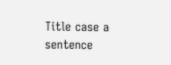Title case a sentence